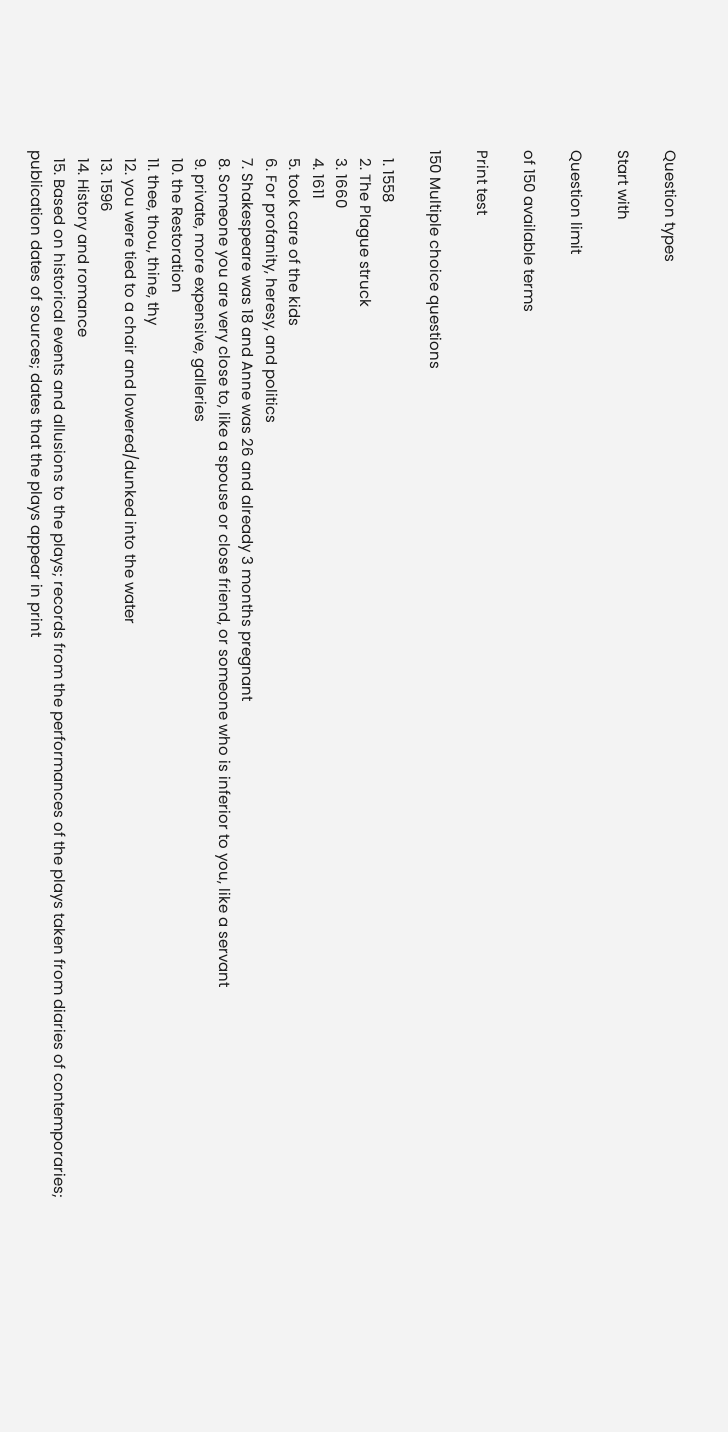Question types

Start with

Question limit

of 150 available terms

Print test

150 Multiple choice questions

  1. 1558
  2. The Plague struck
  3. 1660
  4. 1611
  5. took care of the kids
  6. For profanity, heresy, and politics
  7. Shakespeare was 18 and Anne was 26 and already 3 months pregnant
  8. Someone you are very close to, like a spouse or close friend, or someone who is inferior to you, like a servant
  9. private, more expensive, galleries
  10. the Restoration
  11. thee, thou, thine, thy
  12. you were tied to a chair and lowered/dunked into the water
  13. 1596
  14. History and romance
  15. Based on historical events and allusions to the plays; records from the performances of the plays taken from diaries of contemporaries; publication dates of sources; dates that the plays appear in print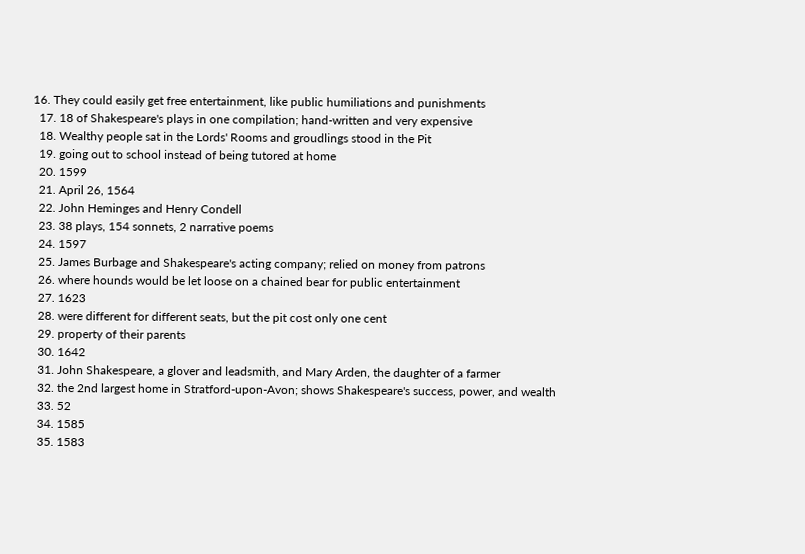16. They could easily get free entertainment, like public humiliations and punishments
  17. 18 of Shakespeare's plays in one compilation; hand-written and very expensive
  18. Wealthy people sat in the Lords' Rooms and groudlings stood in the Pit
  19. going out to school instead of being tutored at home
  20. 1599
  21. April 26, 1564
  22. John Heminges and Henry Condell
  23. 38 plays, 154 sonnets, 2 narrative poems
  24. 1597
  25. James Burbage and Shakespeare's acting company; relied on money from patrons
  26. where hounds would be let loose on a chained bear for public entertainment
  27. 1623
  28. were different for different seats, but the pit cost only one cent
  29. property of their parents
  30. 1642
  31. John Shakespeare, a glover and leadsmith, and Mary Arden, the daughter of a farmer
  32. the 2nd largest home in Stratford-upon-Avon; shows Shakespeare's success, power, and wealth
  33. 52
  34. 1585
  35. 1583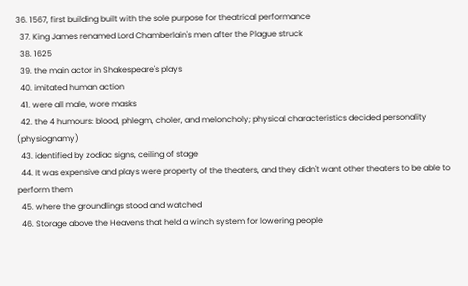36. 1567, first building built with the sole purpose for theatrical performance
  37. King James renamed Lord Chamberlain's men after the Plague struck
  38. 1625
  39. the main actor in Shakespeare's plays
  40. imitated human action
  41. were all male, wore masks
  42. the 4 humours: blood, phlegm, choler, and meloncholy; physical characteristics decided personality (physiognamy)
  43. identified by zodiac signs, ceiling of stage
  44. It was expensive and plays were property of the theaters, and they didn't want other theaters to be able to perform them
  45. where the groundlings stood and watched
  46. Storage above the Heavens that held a winch system for lowering people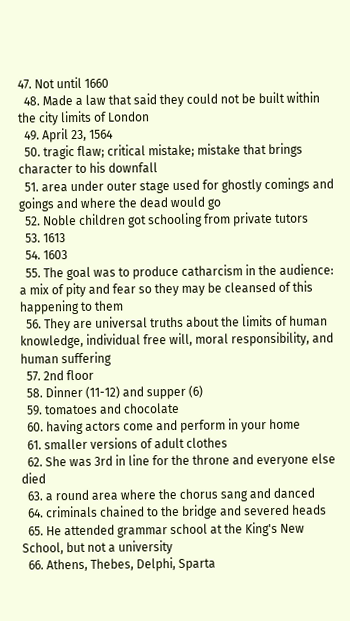47. Not until 1660
  48. Made a law that said they could not be built within the city limits of London
  49. April 23, 1564
  50. tragic flaw; critical mistake; mistake that brings character to his downfall
  51. area under outer stage used for ghostly comings and goings and where the dead would go
  52. Noble children got schooling from private tutors
  53. 1613
  54. 1603
  55. The goal was to produce catharcism in the audience: a mix of pity and fear so they may be cleansed of this happening to them
  56. They are universal truths about the limits of human knowledge, individual free will, moral responsibility, and human suffering
  57. 2nd floor
  58. Dinner (11-12) and supper (6)
  59. tomatoes and chocolate
  60. having actors come and perform in your home
  61. smaller versions of adult clothes
  62. She was 3rd in line for the throne and everyone else died
  63. a round area where the chorus sang and danced
  64. criminals chained to the bridge and severed heads
  65. He attended grammar school at the King's New School, but not a university
  66. Athens, Thebes, Delphi, Sparta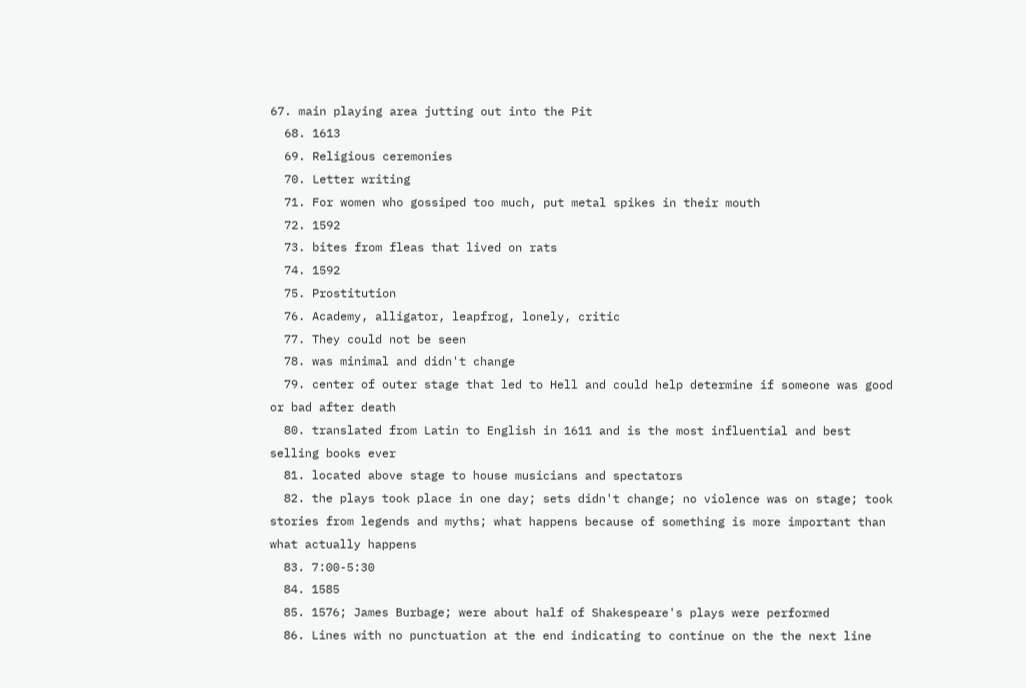67. main playing area jutting out into the Pit
  68. 1613
  69. Religious ceremonies
  70. Letter writing
  71. For women who gossiped too much, put metal spikes in their mouth
  72. 1592
  73. bites from fleas that lived on rats
  74. 1592
  75. Prostitution
  76. Academy, alligator, leapfrog, lonely, critic
  77. They could not be seen
  78. was minimal and didn't change
  79. center of outer stage that led to Hell and could help determine if someone was good or bad after death
  80. translated from Latin to English in 1611 and is the most influential and best selling books ever
  81. located above stage to house musicians and spectators
  82. the plays took place in one day; sets didn't change; no violence was on stage; took stories from legends and myths; what happens because of something is more important than what actually happens
  83. 7:00-5:30
  84. 1585
  85. 1576; James Burbage; were about half of Shakespeare's plays were performed
  86. Lines with no punctuation at the end indicating to continue on the the next line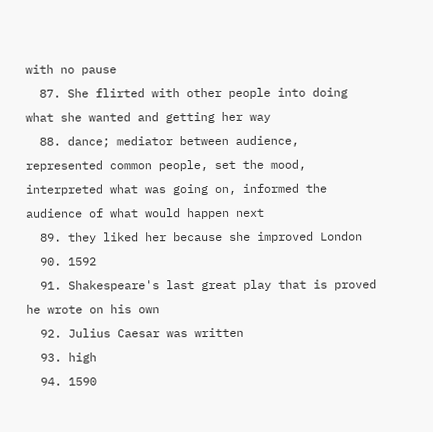with no pause
  87. She flirted with other people into doing what she wanted and getting her way
  88. dance; mediator between audience, represented common people, set the mood, interpreted what was going on, informed the audience of what would happen next
  89. they liked her because she improved London
  90. 1592
  91. Shakespeare's last great play that is proved he wrote on his own
  92. Julius Caesar was written
  93. high
  94. 1590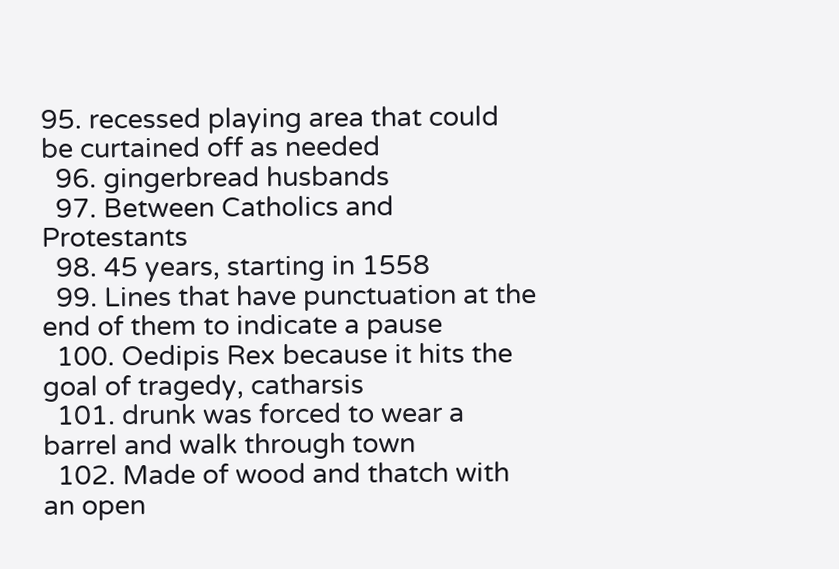95. recessed playing area that could be curtained off as needed
  96. gingerbread husbands
  97. Between Catholics and Protestants
  98. 45 years, starting in 1558
  99. Lines that have punctuation at the end of them to indicate a pause
  100. Oedipis Rex because it hits the goal of tragedy, catharsis
  101. drunk was forced to wear a barrel and walk through town
  102. Made of wood and thatch with an open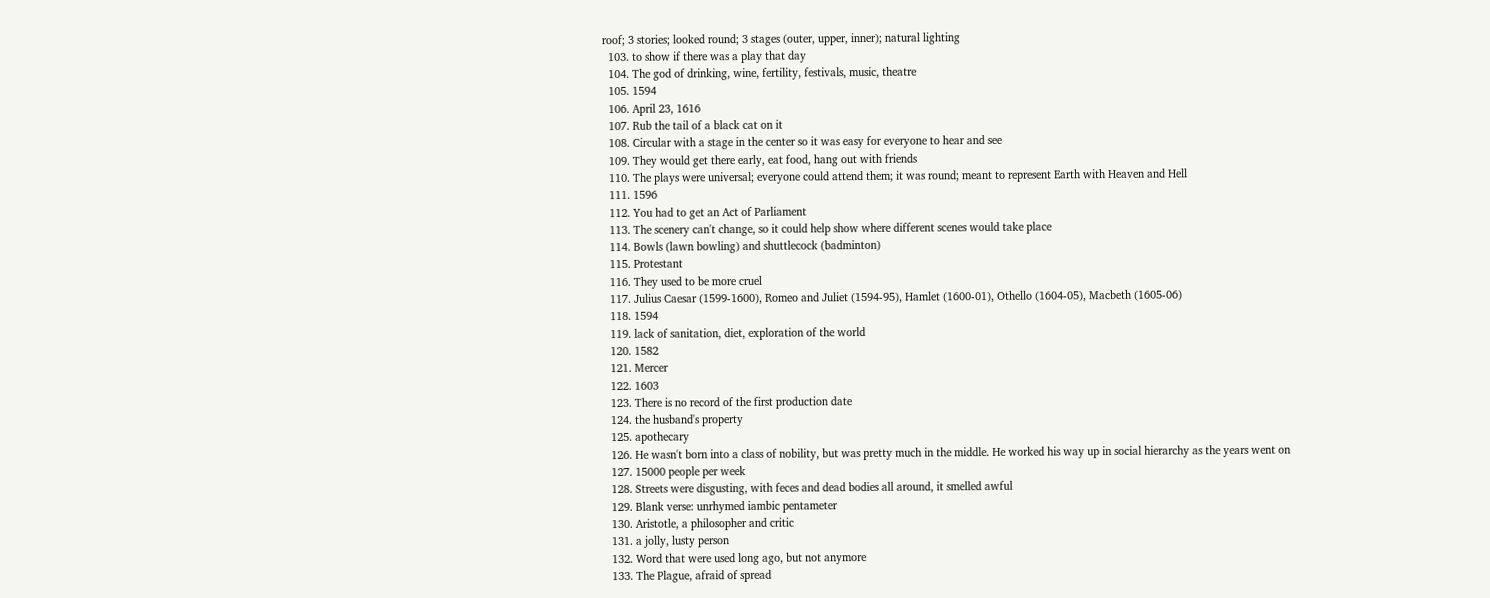roof; 3 stories; looked round; 3 stages (outer, upper, inner); natural lighting
  103. to show if there was a play that day
  104. The god of drinking, wine, fertility, festivals, music, theatre
  105. 1594
  106. April 23, 1616
  107. Rub the tail of a black cat on it
  108. Circular with a stage in the center so it was easy for everyone to hear and see
  109. They would get there early, eat food, hang out with friends
  110. The plays were universal; everyone could attend them; it was round; meant to represent Earth with Heaven and Hell
  111. 1596
  112. You had to get an Act of Parliament
  113. The scenery can't change, so it could help show where different scenes would take place
  114. Bowls (lawn bowling) and shuttlecock (badminton)
  115. Protestant
  116. They used to be more cruel
  117. Julius Caesar (1599-1600), Romeo and Juliet (1594-95), Hamlet (1600-01), Othello (1604-05), Macbeth (1605-06)
  118. 1594
  119. lack of sanitation, diet, exploration of the world
  120. 1582
  121. Mercer
  122. 1603
  123. There is no record of the first production date
  124. the husband's property
  125. apothecary
  126. He wasn't born into a class of nobility, but was pretty much in the middle. He worked his way up in social hierarchy as the years went on
  127. 15000 people per week
  128. Streets were disgusting, with feces and dead bodies all around, it smelled awful
  129. Blank verse: unrhymed iambic pentameter
  130. Aristotle, a philosopher and critic
  131. a jolly, lusty person
  132. Word that were used long ago, but not anymore
  133. The Plague, afraid of spread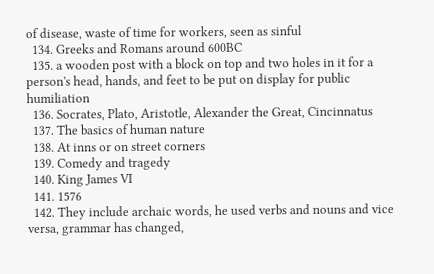of disease, waste of time for workers, seen as sinful
  134. Greeks and Romans around 600BC
  135. a wooden post with a block on top and two holes in it for a person's head, hands, and feet to be put on display for public humiliation
  136. Socrates, Plato, Aristotle, Alexander the Great, Cincinnatus
  137. The basics of human nature
  138. At inns or on street corners
  139. Comedy and tragedy
  140. King James VI
  141. 1576
  142. They include archaic words, he used verbs and nouns and vice versa, grammar has changed,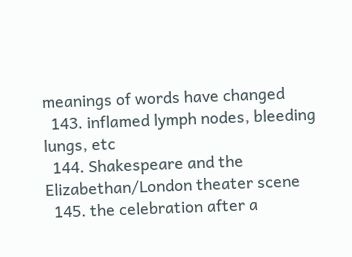meanings of words have changed
  143. inflamed lymph nodes, bleeding lungs, etc
  144. Shakespeare and the Elizabethan/London theater scene
  145. the celebration after a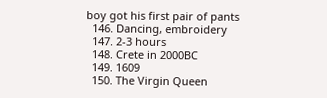boy got his first pair of pants
  146. Dancing, embroidery
  147. 2-3 hours
  148. Crete in 2000BC
  149. 1609
  150. The Virgin Queen